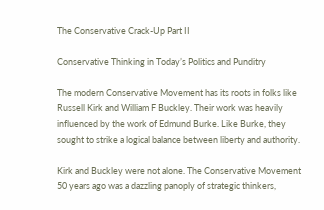The Conservative Crack-Up Part II

Conservative Thinking in Today’s Politics and Punditry

The modern Conservative Movement has its roots in folks like Russell Kirk and William F Buckley. Their work was heavily influenced by the work of Edmund Burke. Like Burke, they sought to strike a logical balance between liberty and authority.

Kirk and Buckley were not alone. The Conservative Movement 50 years ago was a dazzling panoply of strategic thinkers,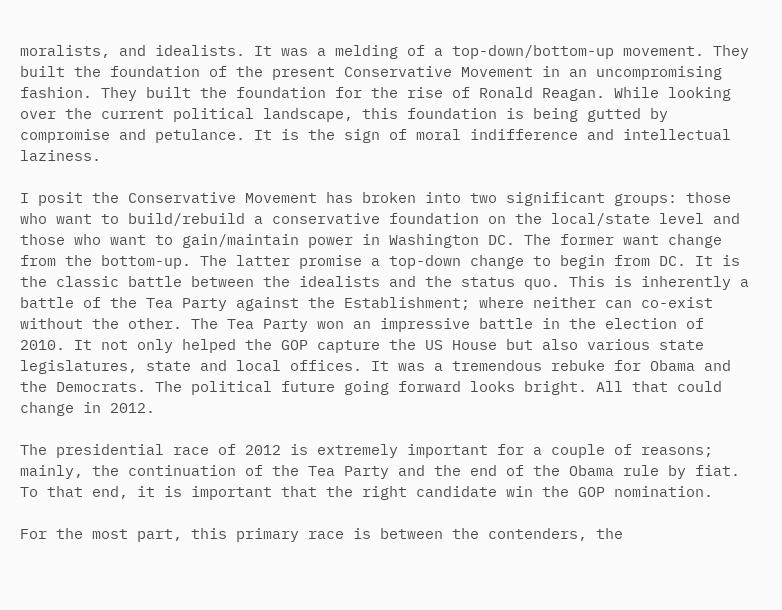moralists, and idealists. It was a melding of a top-down/bottom-up movement. They built the foundation of the present Conservative Movement in an uncompromising fashion. They built the foundation for the rise of Ronald Reagan. While looking over the current political landscape, this foundation is being gutted by compromise and petulance. It is the sign of moral indifference and intellectual laziness.

I posit the Conservative Movement has broken into two significant groups: those who want to build/rebuild a conservative foundation on the local/state level and those who want to gain/maintain power in Washington DC. The former want change from the bottom-up. The latter promise a top-down change to begin from DC. It is the classic battle between the idealists and the status quo. This is inherently a battle of the Tea Party against the Establishment; where neither can co-exist without the other. The Tea Party won an impressive battle in the election of 2010. It not only helped the GOP capture the US House but also various state legislatures, state and local offices. It was a tremendous rebuke for Obama and the Democrats. The political future going forward looks bright. All that could change in 2012.

The presidential race of 2012 is extremely important for a couple of reasons; mainly, the continuation of the Tea Party and the end of the Obama rule by fiat. To that end, it is important that the right candidate win the GOP nomination.

For the most part, this primary race is between the contenders, the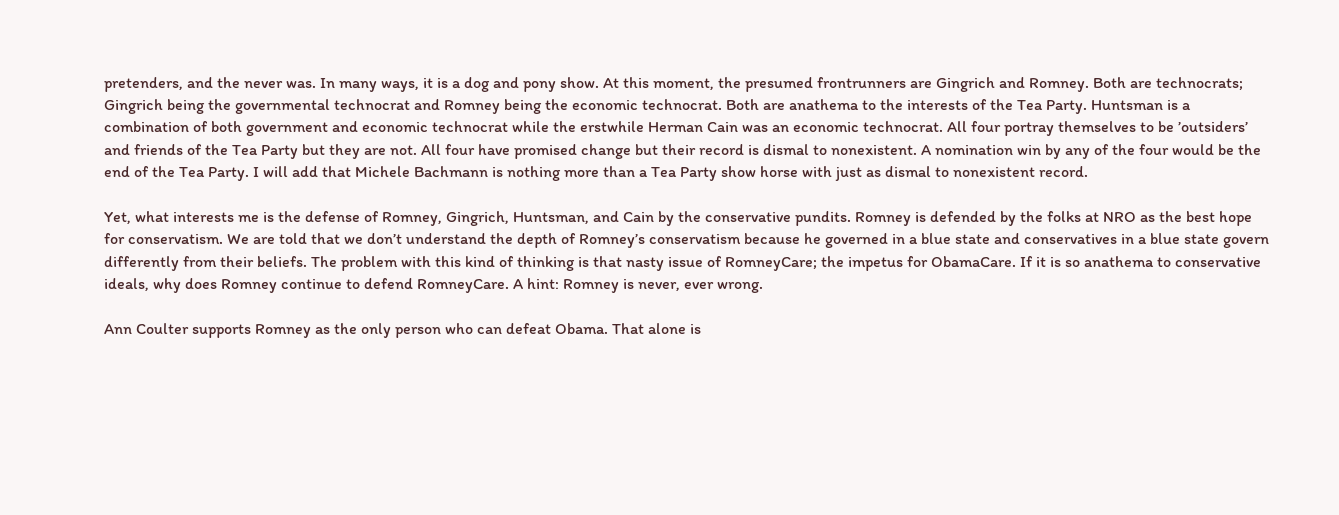pretenders, and the never was. In many ways, it is a dog and pony show. At this moment, the presumed frontrunners are Gingrich and Romney. Both are technocrats; Gingrich being the governmental technocrat and Romney being the economic technocrat. Both are anathema to the interests of the Tea Party. Huntsman is a combination of both government and economic technocrat while the erstwhile Herman Cain was an economic technocrat. All four portray themselves to be ’outsiders’ and friends of the Tea Party but they are not. All four have promised change but their record is dismal to nonexistent. A nomination win by any of the four would be the end of the Tea Party. I will add that Michele Bachmann is nothing more than a Tea Party show horse with just as dismal to nonexistent record.

Yet, what interests me is the defense of Romney, Gingrich, Huntsman, and Cain by the conservative pundits. Romney is defended by the folks at NRO as the best hope for conservatism. We are told that we don’t understand the depth of Romney’s conservatism because he governed in a blue state and conservatives in a blue state govern differently from their beliefs. The problem with this kind of thinking is that nasty issue of RomneyCare; the impetus for ObamaCare. If it is so anathema to conservative ideals, why does Romney continue to defend RomneyCare. A hint: Romney is never, ever wrong.

Ann Coulter supports Romney as the only person who can defeat Obama. That alone is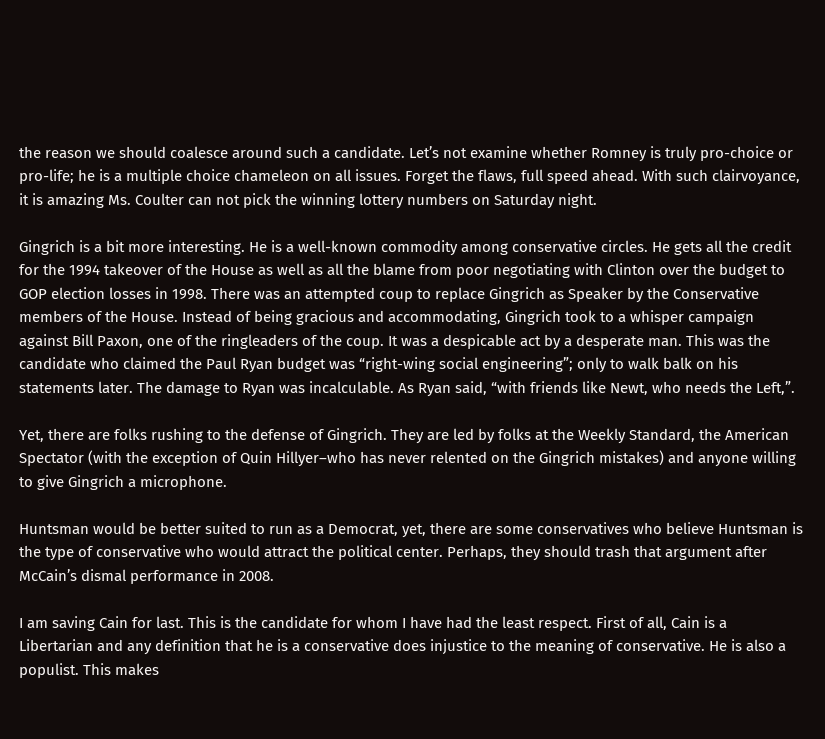the reason we should coalesce around such a candidate. Let’s not examine whether Romney is truly pro-choice or pro-life; he is a multiple choice chameleon on all issues. Forget the flaws, full speed ahead. With such clairvoyance, it is amazing Ms. Coulter can not pick the winning lottery numbers on Saturday night.

Gingrich is a bit more interesting. He is a well-known commodity among conservative circles. He gets all the credit for the 1994 takeover of the House as well as all the blame from poor negotiating with Clinton over the budget to GOP election losses in 1998. There was an attempted coup to replace Gingrich as Speaker by the Conservative members of the House. Instead of being gracious and accommodating, Gingrich took to a whisper campaign against Bill Paxon, one of the ringleaders of the coup. It was a despicable act by a desperate man. This was the candidate who claimed the Paul Ryan budget was “right-wing social engineering”; only to walk balk on his statements later. The damage to Ryan was incalculable. As Ryan said, “with friends like Newt, who needs the Left,”.

Yet, there are folks rushing to the defense of Gingrich. They are led by folks at the Weekly Standard, the American Spectator (with the exception of Quin Hillyer–who has never relented on the Gingrich mistakes) and anyone willing to give Gingrich a microphone.

Huntsman would be better suited to run as a Democrat, yet, there are some conservatives who believe Huntsman is the type of conservative who would attract the political center. Perhaps, they should trash that argument after McCain’s dismal performance in 2008.

I am saving Cain for last. This is the candidate for whom I have had the least respect. First of all, Cain is a Libertarian and any definition that he is a conservative does injustice to the meaning of conservative. He is also a populist. This makes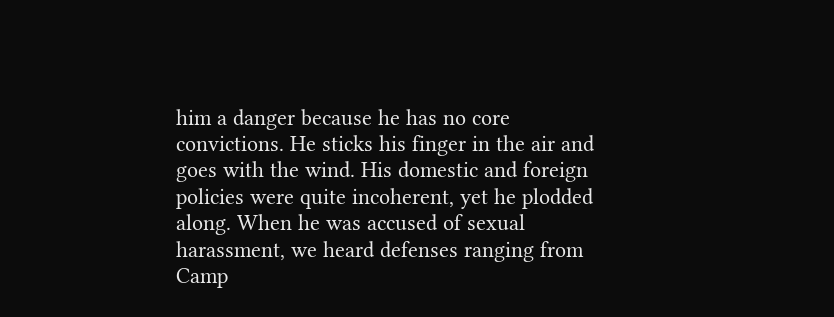him a danger because he has no core convictions. He sticks his finger in the air and goes with the wind. His domestic and foreign policies were quite incoherent, yet he plodded along. When he was accused of sexual harassment, we heard defenses ranging from Camp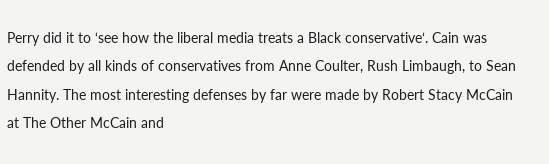Perry did it to ‘see how the liberal media treats a Black conservative‘. Cain was defended by all kinds of conservatives from Anne Coulter, Rush Limbaugh, to Sean Hannity. The most interesting defenses by far were made by Robert Stacy McCain at The Other McCain and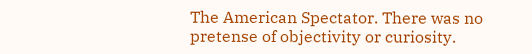The American Spectator. There was no pretense of objectivity or curiosity.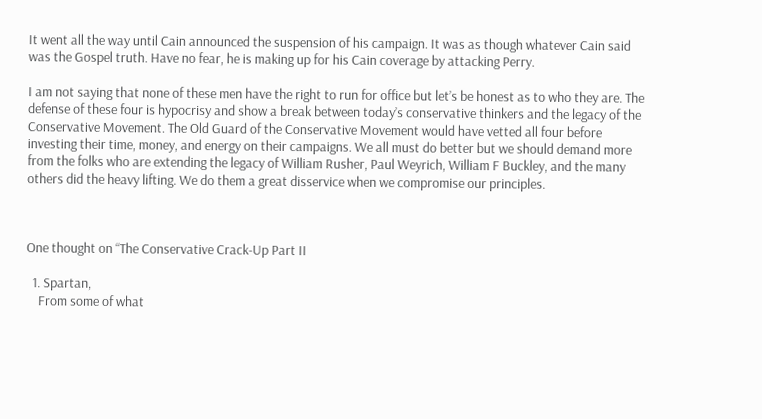It went all the way until Cain announced the suspension of his campaign. It was as though whatever Cain said was the Gospel truth. Have no fear, he is making up for his Cain coverage by attacking Perry.

I am not saying that none of these men have the right to run for office but let’s be honest as to who they are. The defense of these four is hypocrisy and show a break between today’s conservative thinkers and the legacy of the Conservative Movement. The Old Guard of the Conservative Movement would have vetted all four before investing their time, money, and energy on their campaigns. We all must do better but we should demand more from the folks who are extending the legacy of William Rusher, Paul Weyrich, William F Buckley, and the many others did the heavy lifting. We do them a great disservice when we compromise our principles.



One thought on “The Conservative Crack-Up Part II

  1. Spartan,
    From some of what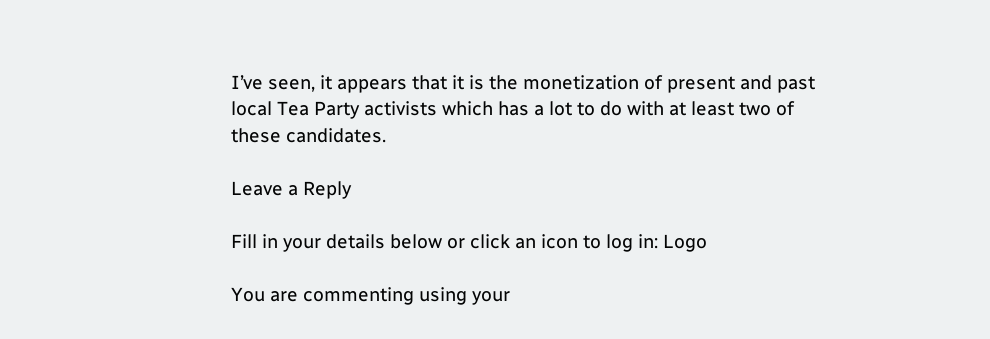I’ve seen, it appears that it is the monetization of present and past local Tea Party activists which has a lot to do with at least two of these candidates.

Leave a Reply

Fill in your details below or click an icon to log in: Logo

You are commenting using your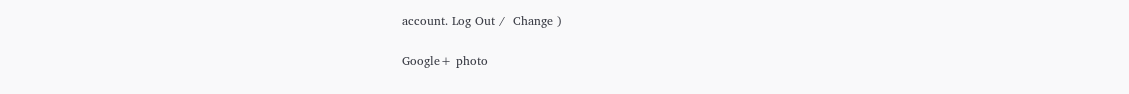account. Log Out /  Change )

Google+ photo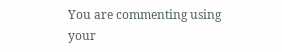You are commenting using your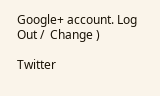Google+ account. Log Out /  Change )

Twitter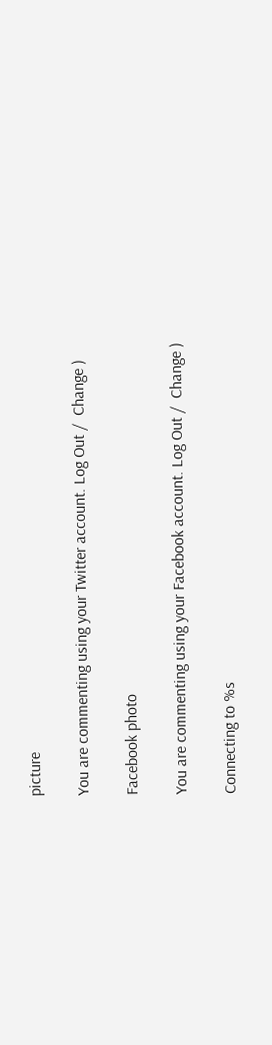picture

You are commenting using your Twitter account. Log Out /  Change )

Facebook photo

You are commenting using your Facebook account. Log Out /  Change )

Connecting to %s